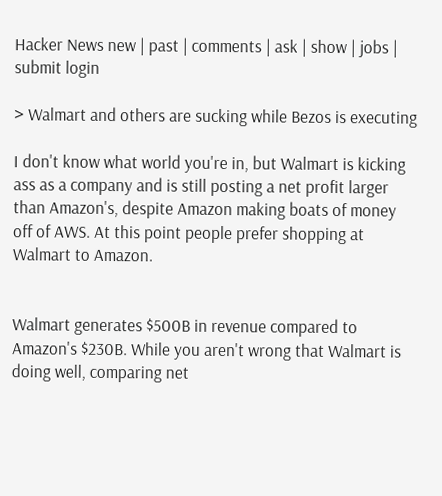Hacker News new | past | comments | ask | show | jobs | submit login

> Walmart and others are sucking while Bezos is executing

I don't know what world you're in, but Walmart is kicking ass as a company and is still posting a net profit larger than Amazon's, despite Amazon making boats of money off of AWS. At this point people prefer shopping at Walmart to Amazon.


Walmart generates $500B in revenue compared to Amazon's $230B. While you aren't wrong that Walmart is doing well, comparing net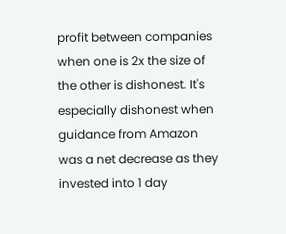profit between companies when one is 2x the size of the other is dishonest. It's especially dishonest when guidance from Amazon was a net decrease as they invested into 1 day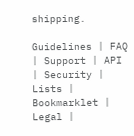shipping.

Guidelines | FAQ | Support | API | Security | Lists | Bookmarklet | Legal |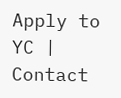Apply to YC | Contact